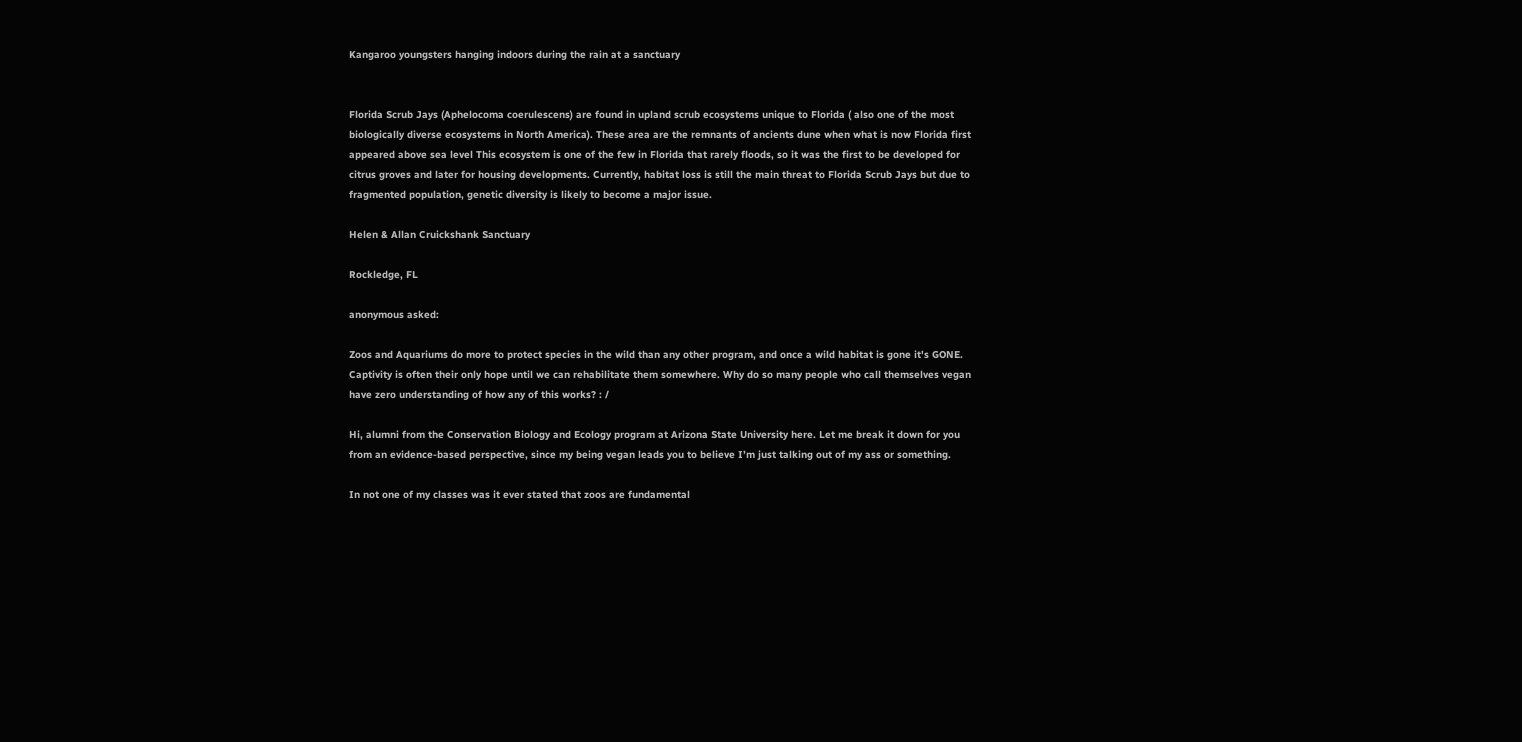Kangaroo youngsters hanging indoors during the rain at a sanctuary


Florida Scrub Jays (Aphelocoma coerulescens) are found in upland scrub ecosystems unique to Florida ( also one of the most biologically diverse ecosystems in North America). These area are the remnants of ancients dune when what is now Florida first appeared above sea level This ecosystem is one of the few in Florida that rarely floods, so it was the first to be developed for citrus groves and later for housing developments. Currently, habitat loss is still the main threat to Florida Scrub Jays but due to fragmented population, genetic diversity is likely to become a major issue.

Helen & Allan Cruickshank Sanctuary

Rockledge, FL

anonymous asked:

Zoos and Aquariums do more to protect species in the wild than any other program, and once a wild habitat is gone it's GONE. Captivity is often their only hope until we can rehabilitate them somewhere. Why do so many people who call themselves vegan have zero understanding of how any of this works? : /

Hi, alumni from the Conservation Biology and Ecology program at Arizona State University here. Let me break it down for you from an evidence-based perspective, since my being vegan leads you to believe I’m just talking out of my ass or something.

In not one of my classes was it ever stated that zoos are fundamental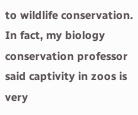to wildlife conservation. In fact, my biology conservation professor said captivity in zoos is very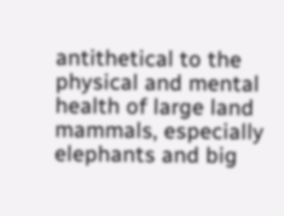antithetical to the physical and mental health of large land mammals, especially elephants and big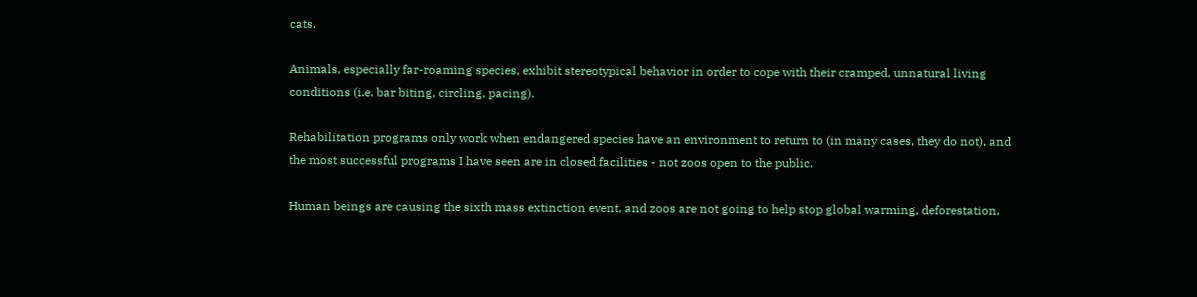cats.

Animals, especially far-roaming species, exhibit stereotypical behavior in order to cope with their cramped, unnatural living conditions (i.e. bar biting, circling, pacing).

Rehabilitation programs only work when endangered species have an environment to return to (in many cases, they do not), and the most successful programs I have seen are in closed facilities - not zoos open to the public.

Human beings are causing the sixth mass extinction event, and zoos are not going to help stop global warming, deforestation,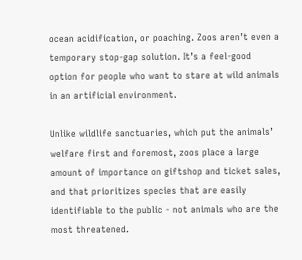ocean acidification, or poaching. Zoos aren’t even a temporary stop-gap solution. It’s a feel-good option for people who want to stare at wild animals in an artificial environment.

Unlike wildlife sanctuaries, which put the animals’ welfare first and foremost, zoos place a large amount of importance on giftshop and ticket sales, and that prioritizes species that are easily identifiable to the public - not animals who are the most threatened.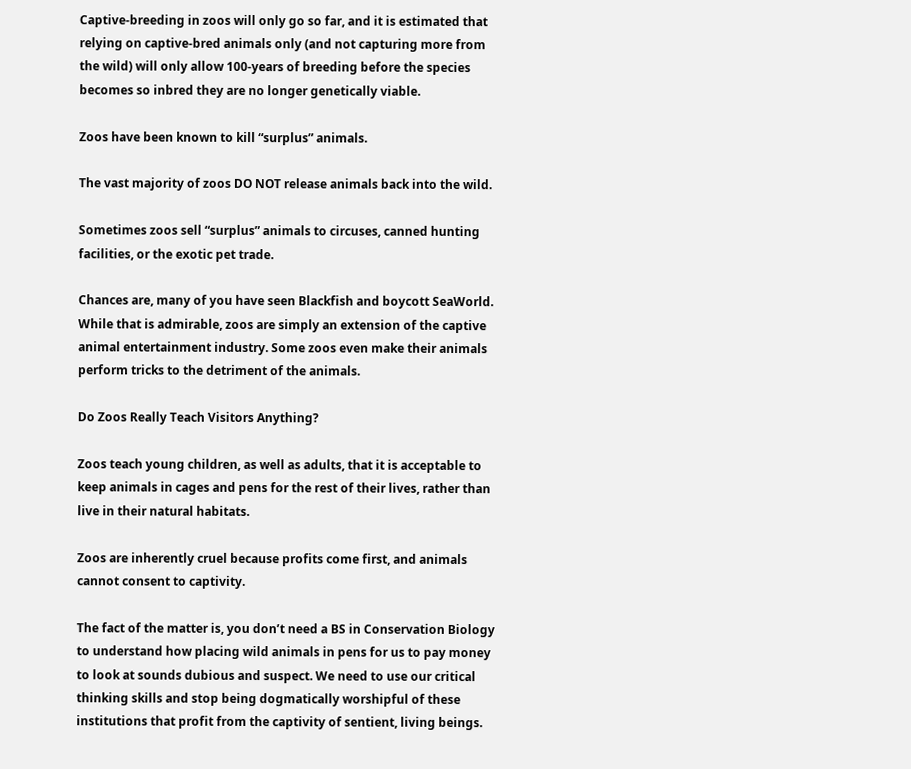Captive-breeding in zoos will only go so far, and it is estimated that relying on captive-bred animals only (and not capturing more from the wild) will only allow 100-years of breeding before the species becomes so inbred they are no longer genetically viable.

Zoos have been known to kill “surplus” animals.

The vast majority of zoos DO NOT release animals back into the wild.

Sometimes zoos sell “surplus” animals to circuses, canned hunting facilities, or the exotic pet trade.

Chances are, many of you have seen Blackfish and boycott SeaWorld. While that is admirable, zoos are simply an extension of the captive animal entertainment industry. Some zoos even make their animals perform tricks to the detriment of the animals.

Do Zoos Really Teach Visitors Anything?

Zoos teach young children, as well as adults, that it is acceptable to keep animals in cages and pens for the rest of their lives, rather than live in their natural habitats.

Zoos are inherently cruel because profits come first, and animals cannot consent to captivity.

The fact of the matter is, you don’t need a BS in Conservation Biology to understand how placing wild animals in pens for us to pay money to look at sounds dubious and suspect. We need to use our critical thinking skills and stop being dogmatically worshipful of these institutions that profit from the captivity of sentient, living beings.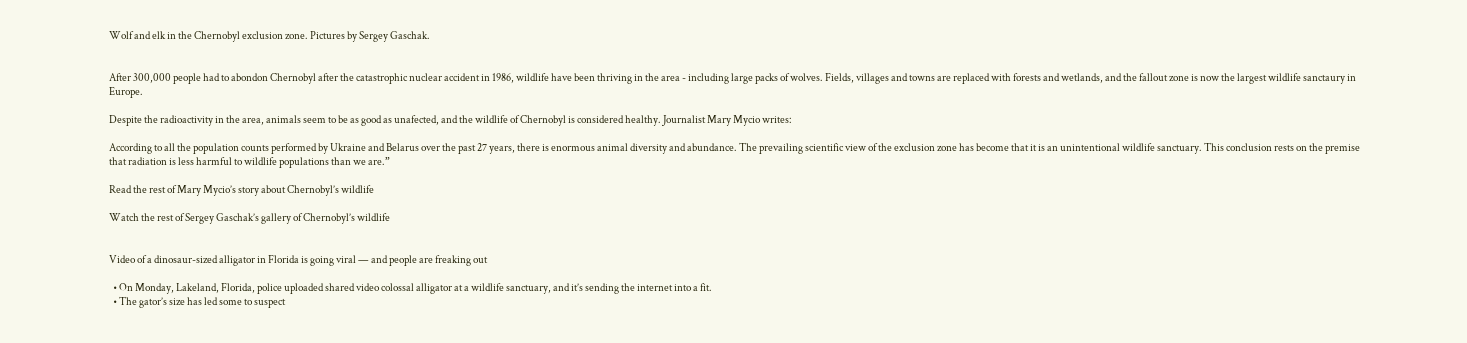Wolf and elk in the Chernobyl exclusion zone. Pictures by Sergey Gaschak.


After 300,000 people had to abondon Chernobyl after the catastrophic nuclear accident in 1986, wildlife have been thriving in the area - including large packs of wolves. Fields, villages and towns are replaced with forests and wetlands, and the fallout zone is now the largest wildlife sanctaury in Europe.

Despite the radioactivity in the area, animals seem to be as good as unafected, and the wildlife of Chernobyl is considered healthy. Journalist Mary Mycio writes:

According to all the population counts performed by Ukraine and Belarus over the past 27 years, there is enormous animal diversity and abundance. The prevailing scientific view of the exclusion zone has become that it is an unintentional wildlife sanctuary. This conclusion rests on the premise that radiation is less harmful to wildlife populations than we are.”

Read the rest of Mary Mycio’s story about Chernobyl’s wildlife

Watch the rest of Sergey Gaschak’s gallery of Chernobyl’s wildlife


Video of a dinosaur-sized alligator in Florida is going viral — and people are freaking out

  • On Monday, Lakeland, Florida, police uploaded shared video colossal alligator at a wildlife sanctuary, and it’s sending the internet into a fit.
  • The gator’s size has led some to suspect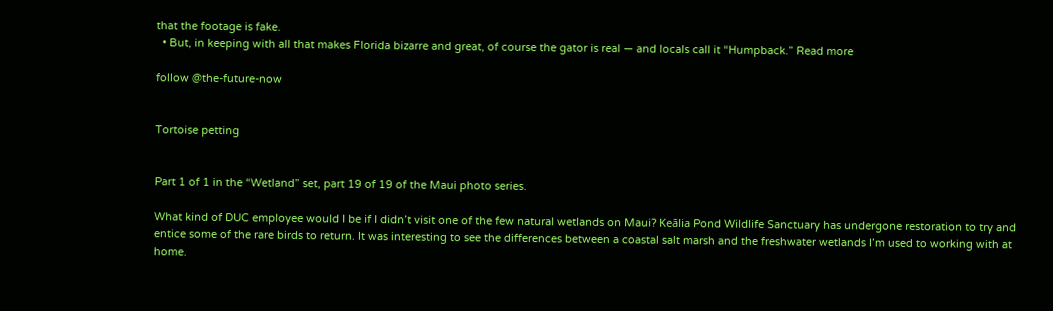that the footage is fake.
  • But, in keeping with all that makes Florida bizarre and great, of course the gator is real — and locals call it “Humpback.” Read more

follow @the-future-now


Tortoise petting


Part 1 of 1 in the “Wetland” set, part 19 of 19 of the Maui photo series.

What kind of DUC employee would I be if I didn’t visit one of the few natural wetlands on Maui? Keālia Pond Wildlife Sanctuary has undergone restoration to try and entice some of the rare birds to return. It was interesting to see the differences between a coastal salt marsh and the freshwater wetlands I’m used to working with at home.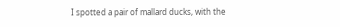I spotted a pair of mallard ducks, with the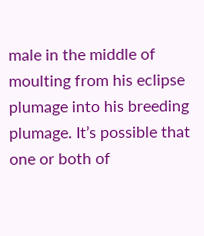male in the middle of moulting from his eclipse plumage into his breeding plumage. It’s possible that one or both of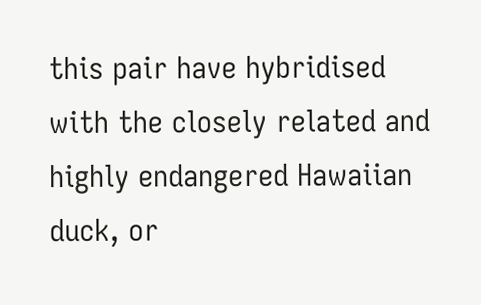this pair have hybridised with the closely related and highly endangered Hawaiian duck, or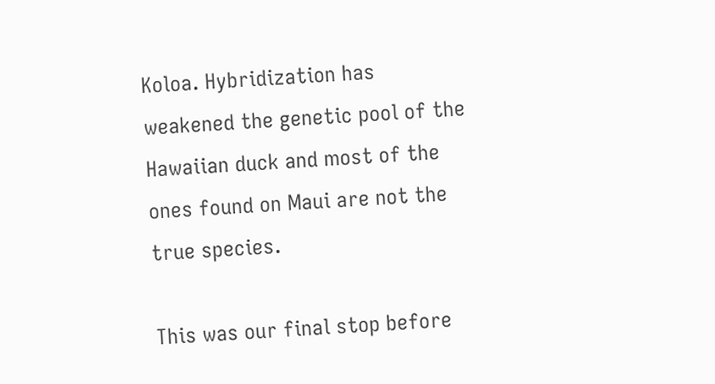Koloa. Hybridization has weakened the genetic pool of the Hawaiian duck and most of the ones found on Maui are not the true species.

This was our final stop before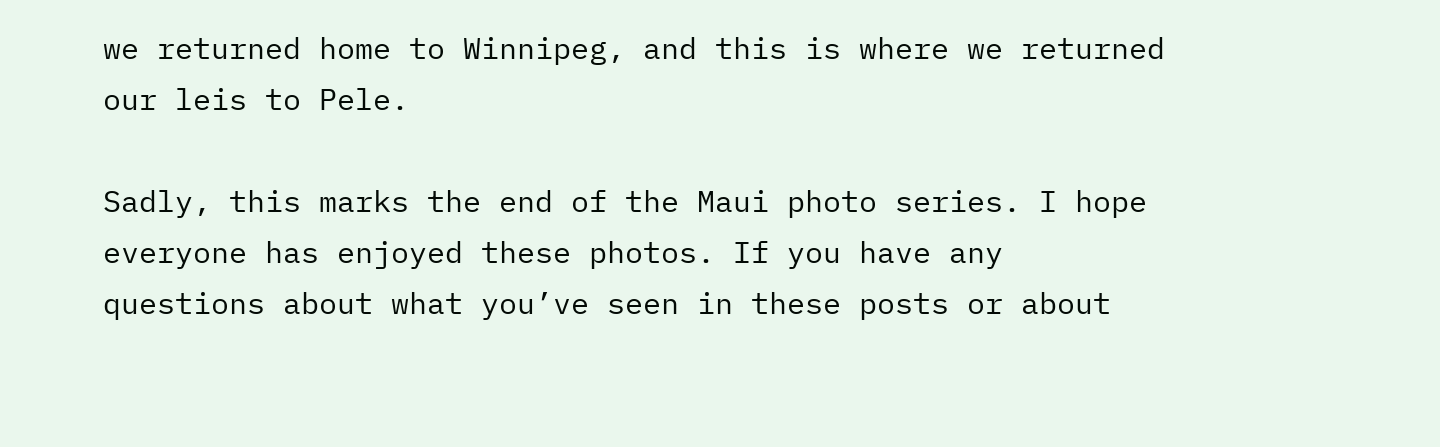we returned home to Winnipeg, and this is where we returned our leis to Pele.

Sadly, this marks the end of the Maui photo series. I hope everyone has enjoyed these photos. If you have any questions about what you’ve seen in these posts or about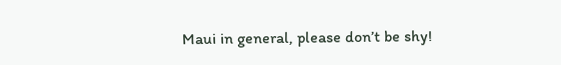Maui in general, please don’t be shy!